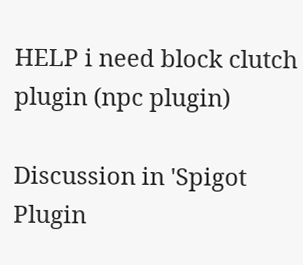HELP i need block clutch plugin (npc plugin)

Discussion in 'Spigot Plugin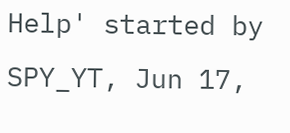Help' started by SPY_YT, Jun 17,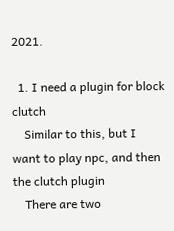2021.

  1. I need a plugin for block clutch
    Similar to this, but I want to play npc, and then the clutch plugin
    There are two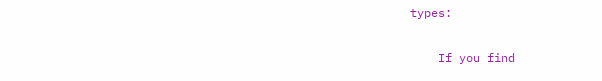types:

    If you find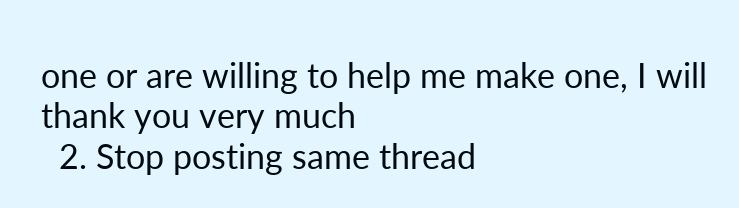one or are willing to help me make one, I will thank you very much
  2. Stop posting same thread